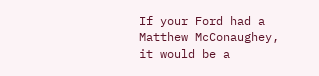If your Ford had a Matthew McConaughey, it would be a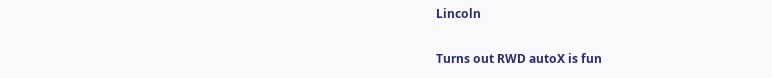Lincoln

Turns out RWD autoX is fun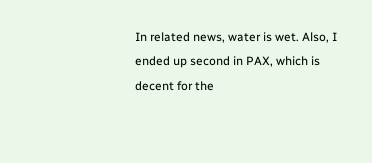In related news, water is wet. Also, I ended up second in PAX, which is decent for the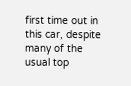first time out in this car, despite many of the usual top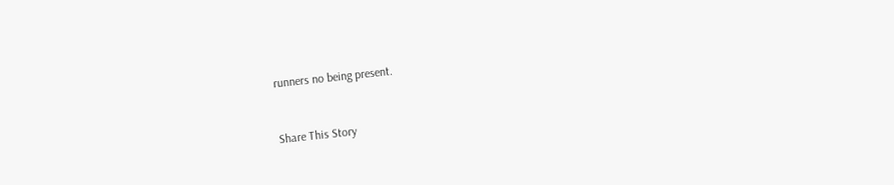runners no being present.


Share This Story